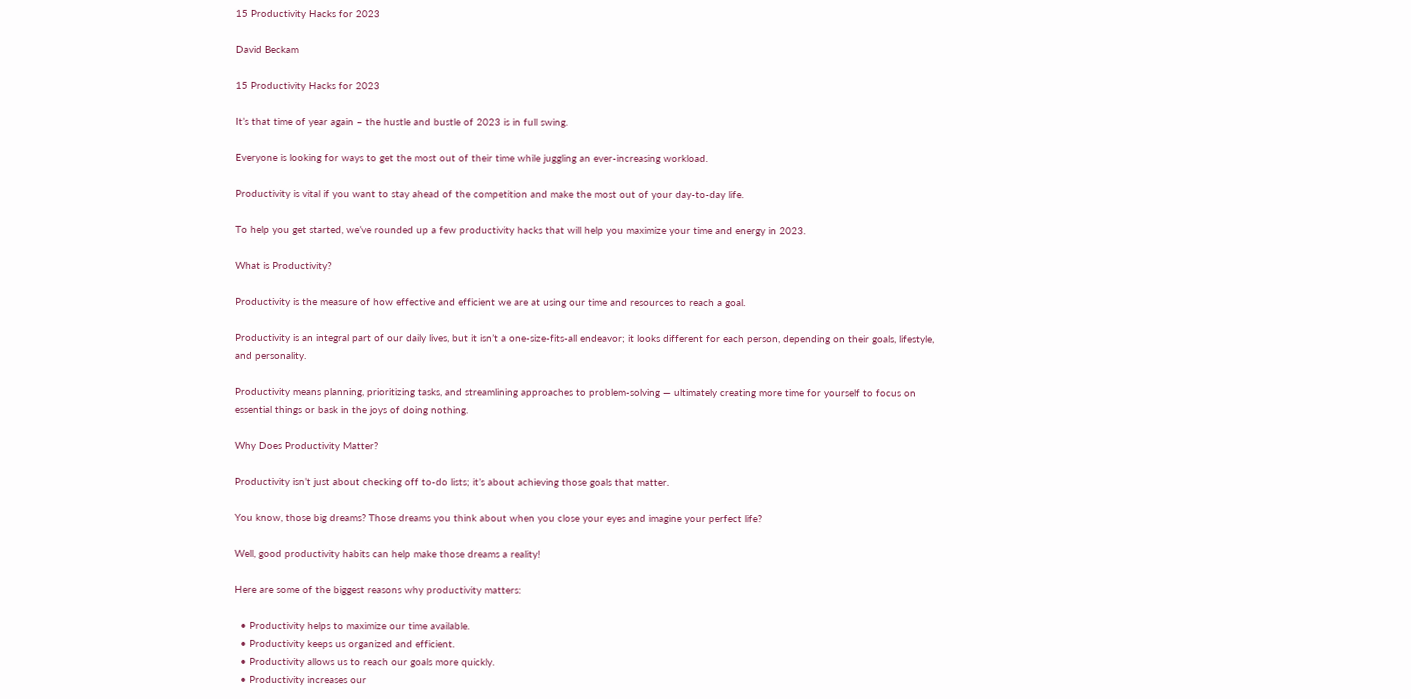15 Productivity Hacks for 2023

David Beckam

15 Productivity Hacks for 2023

It’s that time of year again – the hustle and bustle of 2023 is in full swing.

Everyone is looking for ways to get the most out of their time while juggling an ever-increasing workload.

Productivity is vital if you want to stay ahead of the competition and make the most out of your day-to-day life.

To help you get started, we’ve rounded up a few productivity hacks that will help you maximize your time and energy in 2023.

What is Productivity?

Productivity is the measure of how effective and efficient we are at using our time and resources to reach a goal.

Productivity is an integral part of our daily lives, but it isn’t a one-size-fits-all endeavor; it looks different for each person, depending on their goals, lifestyle, and personality.

Productivity means planning, prioritizing tasks, and streamlining approaches to problem-solving — ultimately creating more time for yourself to focus on essential things or bask in the joys of doing nothing.

Why Does Productivity Matter?

Productivity isn’t just about checking off to-do lists; it’s about achieving those goals that matter.

You know, those big dreams? Those dreams you think about when you close your eyes and imagine your perfect life?

Well, good productivity habits can help make those dreams a reality!

Here are some of the biggest reasons why productivity matters:

  • Productivity helps to maximize our time available.
  • Productivity keeps us organized and efficient.
  • Productivity allows us to reach our goals more quickly.
  • Productivity increases our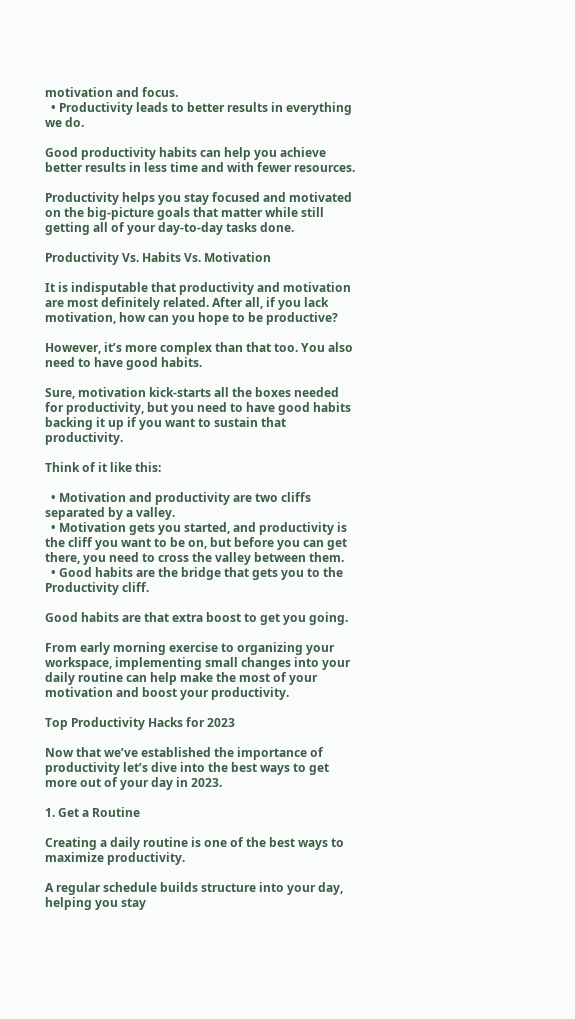motivation and focus.
  • Productivity leads to better results in everything we do.

Good productivity habits can help you achieve better results in less time and with fewer resources.

Productivity helps you stay focused and motivated on the big-picture goals that matter while still getting all of your day-to-day tasks done.

Productivity Vs. Habits Vs. Motivation

It is indisputable that productivity and motivation are most definitely related. After all, if you lack motivation, how can you hope to be productive?

However, it’s more complex than that too. You also need to have good habits.

Sure, motivation kick-starts all the boxes needed for productivity, but you need to have good habits backing it up if you want to sustain that productivity.

Think of it like this:

  • Motivation and productivity are two cliffs separated by a valley.
  • Motivation gets you started, and productivity is the cliff you want to be on, but before you can get there, you need to cross the valley between them.
  • Good habits are the bridge that gets you to the Productivity cliff.

Good habits are that extra boost to get you going.

From early morning exercise to organizing your workspace, implementing small changes into your daily routine can help make the most of your motivation and boost your productivity.

Top Productivity Hacks for 2023

Now that we’ve established the importance of productivity let’s dive into the best ways to get more out of your day in 2023.

1. Get a Routine

Creating a daily routine is one of the best ways to maximize productivity.

A regular schedule builds structure into your day, helping you stay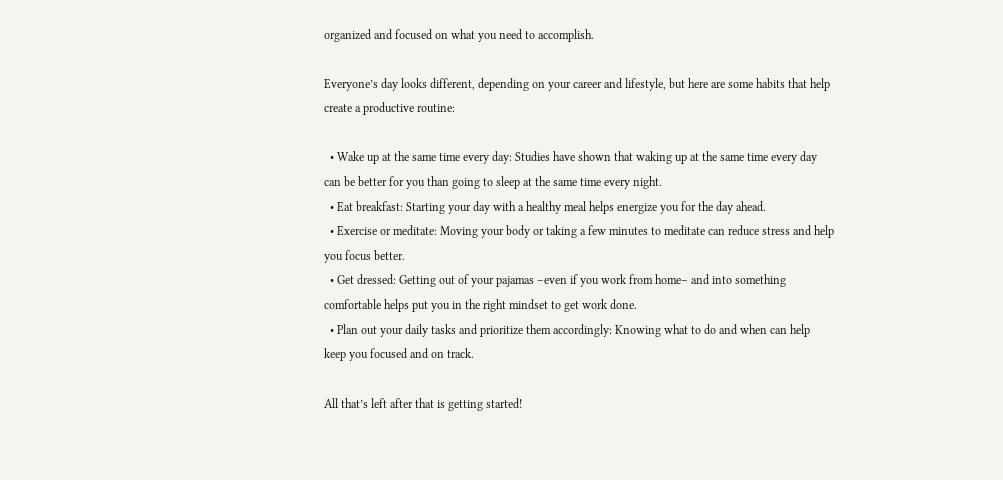organized and focused on what you need to accomplish.

Everyone’s day looks different, depending on your career and lifestyle, but here are some habits that help create a productive routine:

  • Wake up at the same time every day: Studies have shown that waking up at the same time every day can be better for you than going to sleep at the same time every night.
  • Eat breakfast: Starting your day with a healthy meal helps energize you for the day ahead.
  • Exercise or meditate: Moving your body or taking a few minutes to meditate can reduce stress and help you focus better.
  • Get dressed: Getting out of your pajamas –even if you work from home– and into something comfortable helps put you in the right mindset to get work done.
  • Plan out your daily tasks and prioritize them accordingly: Knowing what to do and when can help keep you focused and on track.

All that’s left after that is getting started!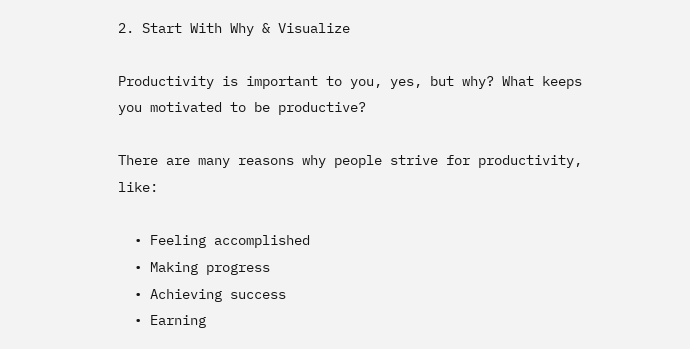2. Start With Why & Visualize

Productivity is important to you, yes, but why? What keeps you motivated to be productive?

There are many reasons why people strive for productivity, like:

  • Feeling accomplished
  • Making progress
  • Achieving success
  • Earning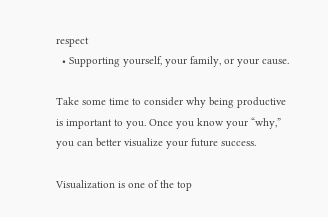respect
  • Supporting yourself, your family, or your cause.

Take some time to consider why being productive is important to you. Once you know your “why,” you can better visualize your future success.

Visualization is one of the top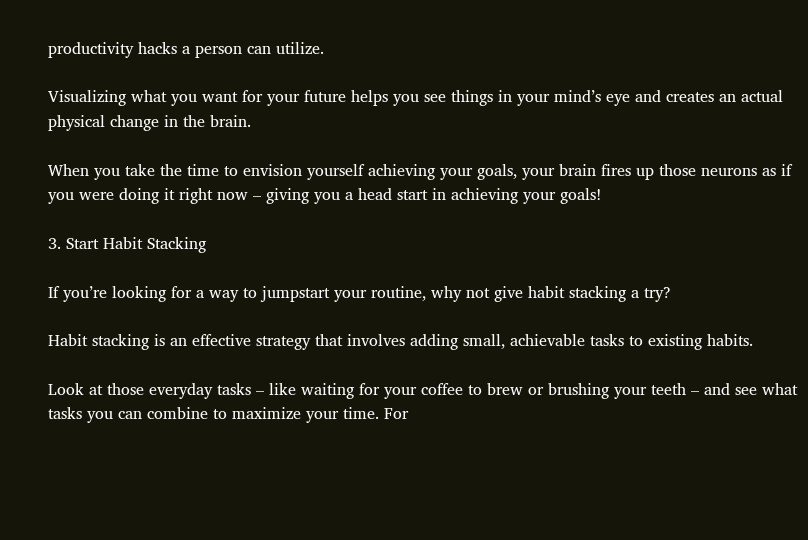productivity hacks a person can utilize.

Visualizing what you want for your future helps you see things in your mind’s eye and creates an actual physical change in the brain.

When you take the time to envision yourself achieving your goals, your brain fires up those neurons as if you were doing it right now – giving you a head start in achieving your goals!

3. Start Habit Stacking

If you’re looking for a way to jumpstart your routine, why not give habit stacking a try?

Habit stacking is an effective strategy that involves adding small, achievable tasks to existing habits.

Look at those everyday tasks – like waiting for your coffee to brew or brushing your teeth – and see what tasks you can combine to maximize your time. For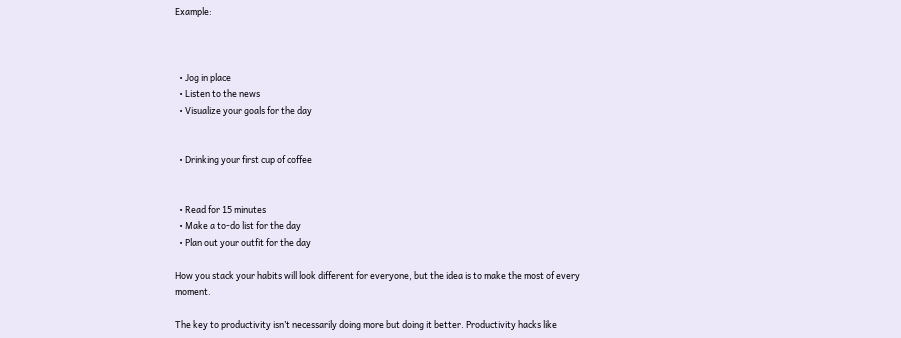Example:



  • Jog in place
  • Listen to the news
  • Visualize your goals for the day


  • Drinking your first cup of coffee


  • Read for 15 minutes
  • Make a to-do list for the day
  • Plan out your outfit for the day

How you stack your habits will look different for everyone, but the idea is to make the most of every moment.

The key to productivity isn’t necessarily doing more but doing it better. Productivity hacks like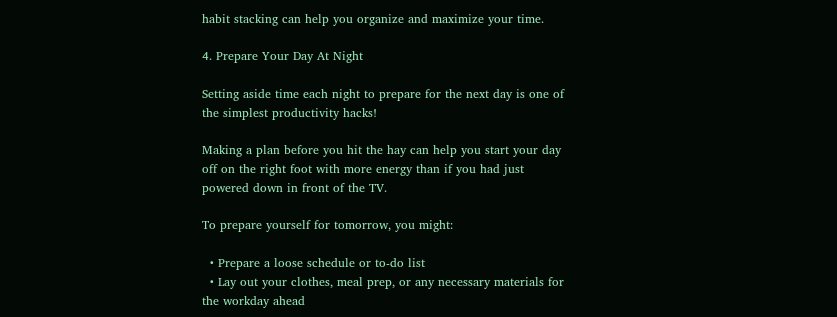habit stacking can help you organize and maximize your time.

4. Prepare Your Day At Night

Setting aside time each night to prepare for the next day is one of the simplest productivity hacks!

Making a plan before you hit the hay can help you start your day off on the right foot with more energy than if you had just powered down in front of the TV.

To prepare yourself for tomorrow, you might:

  • Prepare a loose schedule or to-do list
  • Lay out your clothes, meal prep, or any necessary materials for the workday ahead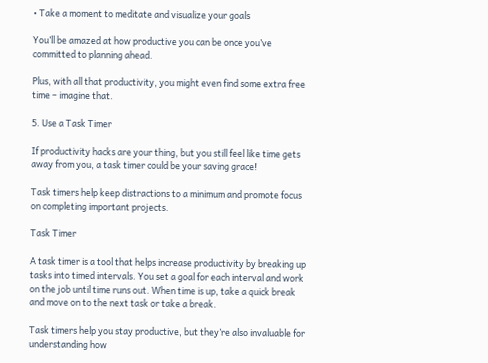• Take a moment to meditate and visualize your goals

You’ll be amazed at how productive you can be once you’ve committed to planning ahead.

Plus, with all that productivity, you might even find some extra free time – imagine that.

5. Use a Task Timer

If productivity hacks are your thing, but you still feel like time gets away from you, a task timer could be your saving grace!

Task timers help keep distractions to a minimum and promote focus on completing important projects.

Task Timer

A task timer is a tool that helps increase productivity by breaking up tasks into timed intervals. You set a goal for each interval and work on the job until time runs out. When time is up, take a quick break and move on to the next task or take a break.

Task timers help you stay productive, but they’re also invaluable for understanding how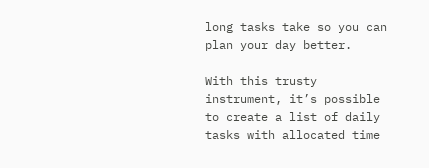long tasks take so you can plan your day better.

With this trusty instrument, it’s possible to create a list of daily tasks with allocated time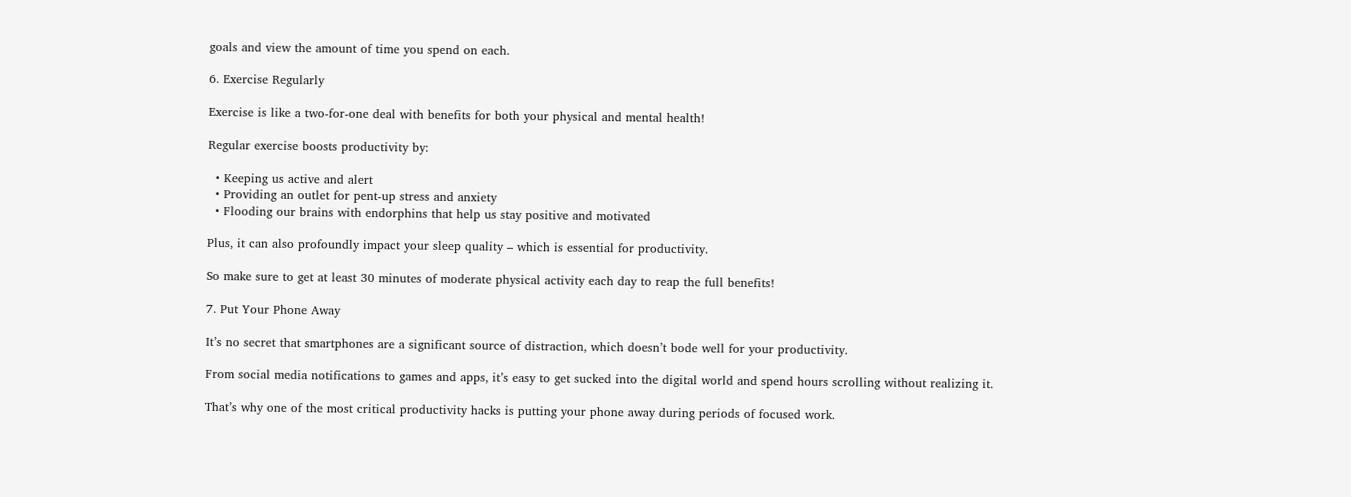goals and view the amount of time you spend on each.

6. Exercise Regularly

Exercise is like a two-for-one deal with benefits for both your physical and mental health!

Regular exercise boosts productivity by:

  • Keeping us active and alert
  • Providing an outlet for pent-up stress and anxiety
  • Flooding our brains with endorphins that help us stay positive and motivated

Plus, it can also profoundly impact your sleep quality – which is essential for productivity.

So make sure to get at least 30 minutes of moderate physical activity each day to reap the full benefits!

7. Put Your Phone Away

It’s no secret that smartphones are a significant source of distraction, which doesn’t bode well for your productivity.

From social media notifications to games and apps, it’s easy to get sucked into the digital world and spend hours scrolling without realizing it.

That’s why one of the most critical productivity hacks is putting your phone away during periods of focused work.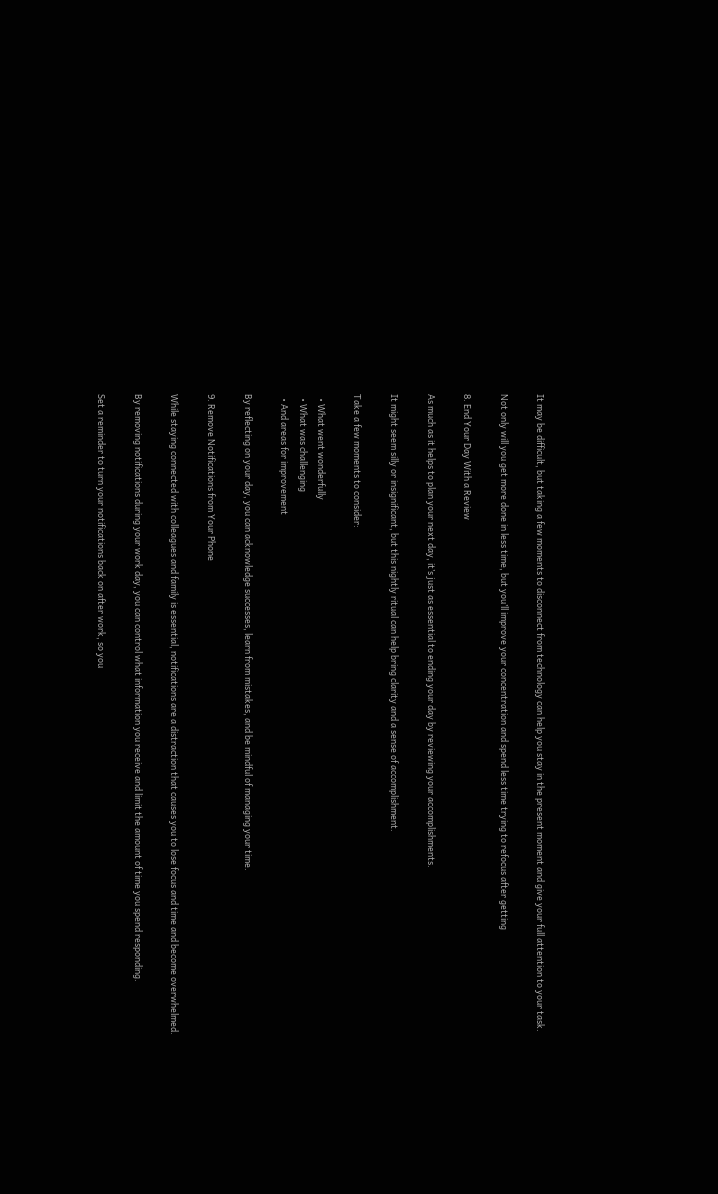It may be difficult, but taking a few moments to disconnect from technology can help you stay in the present moment and give your full attention to your task.

Not only will you get more done in less time, but you’ll improve your concentration and spend less time trying to refocus after getting

8. End Your Day With a Review

As much as it helps to plan your next day, it’s just as essential to ending your day by reviewing your accomplishments.

It might seem silly or insignificant, but this nightly ritual can help bring clarity and a sense of accomplishment.

Take a few moments to consider:

  • What went wonderfully
  • What was challenging
  • And areas for improvement

By reflecting on your day, you can acknowledge successes, learn from mistakes, and be mindful of managing your time.

9. Remove Notifications from Your Phone

While staying connected with colleagues and family is essential, notifications are a distraction that causes you to lose focus and time and become overwhelmed.

By removing notifications during your work day, you can control what information you receive and limit the amount of time you spend responding.

Set a reminder to turn your notifications back on after work, so you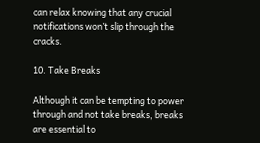can relax knowing that any crucial notifications won’t slip through the cracks.

10. Take Breaks

Although it can be tempting to power through and not take breaks, breaks are essential to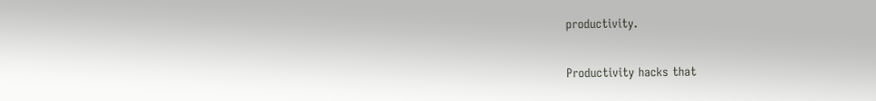productivity.

Productivity hacks that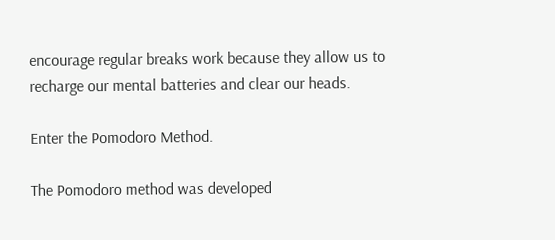encourage regular breaks work because they allow us to recharge our mental batteries and clear our heads.

Enter the Pomodoro Method.

The Pomodoro method was developed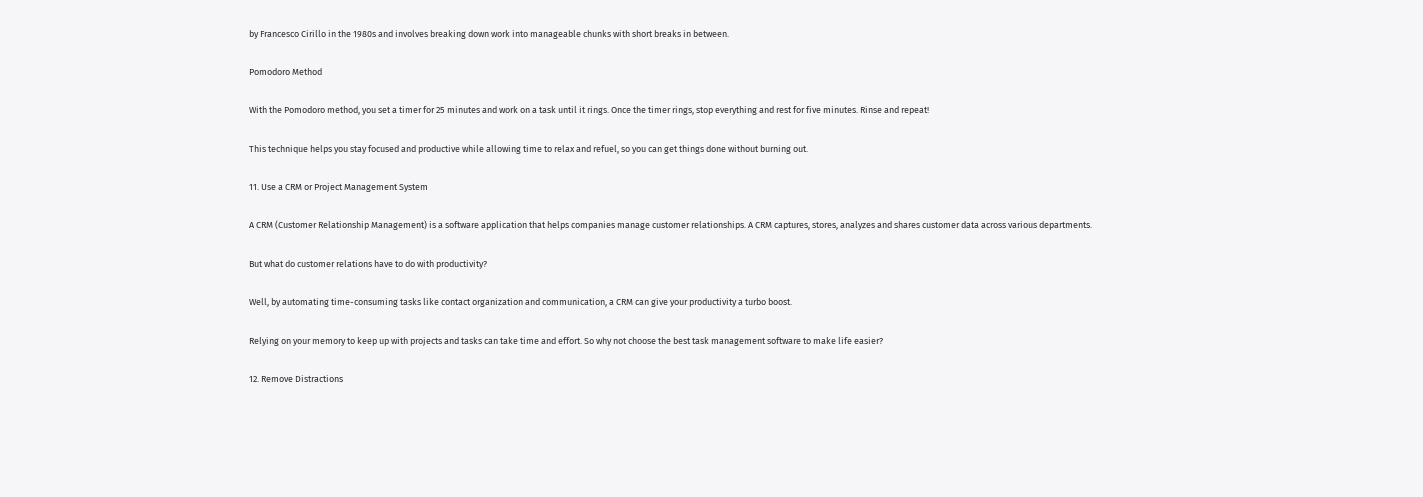by Francesco Cirillo in the 1980s and involves breaking down work into manageable chunks with short breaks in between.

Pomodoro Method

With the Pomodoro method, you set a timer for 25 minutes and work on a task until it rings. Once the timer rings, stop everything and rest for five minutes. Rinse and repeat!

This technique helps you stay focused and productive while allowing time to relax and refuel, so you can get things done without burning out.

11. Use a CRM or Project Management System

A CRM (Customer Relationship Management) is a software application that helps companies manage customer relationships. A CRM captures, stores, analyzes and shares customer data across various departments.

But what do customer relations have to do with productivity?

Well, by automating time-consuming tasks like contact organization and communication, a CRM can give your productivity a turbo boost.

Relying on your memory to keep up with projects and tasks can take time and effort. So why not choose the best task management software to make life easier?

12. Remove Distractions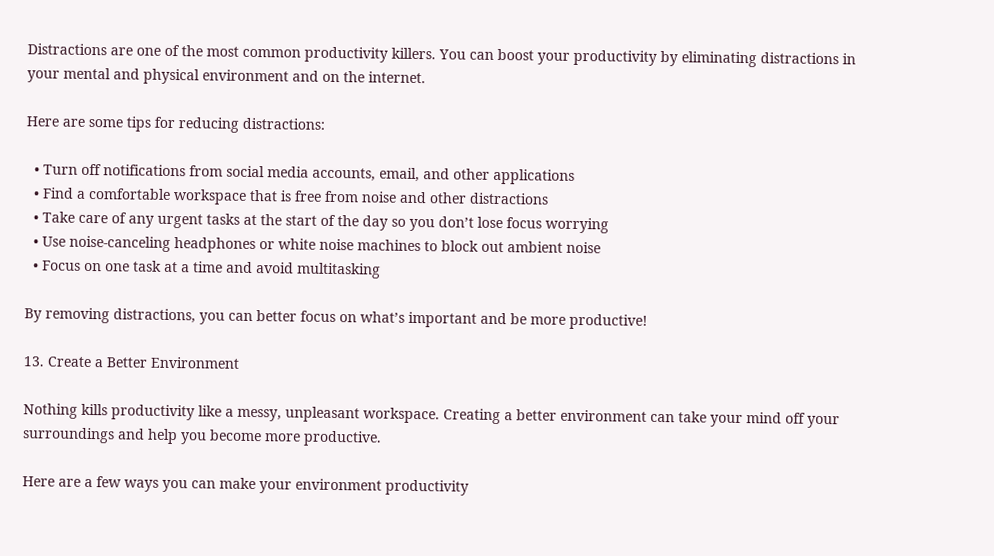Distractions are one of the most common productivity killers. You can boost your productivity by eliminating distractions in your mental and physical environment and on the internet.

Here are some tips for reducing distractions:

  • Turn off notifications from social media accounts, email, and other applications
  • Find a comfortable workspace that is free from noise and other distractions
  • Take care of any urgent tasks at the start of the day so you don’t lose focus worrying
  • Use noise-canceling headphones or white noise machines to block out ambient noise
  • Focus on one task at a time and avoid multitasking

By removing distractions, you can better focus on what’s important and be more productive!

13. Create a Better Environment

Nothing kills productivity like a messy, unpleasant workspace. Creating a better environment can take your mind off your surroundings and help you become more productive.

Here are a few ways you can make your environment productivity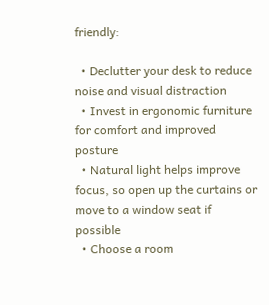friendly:

  • Declutter your desk to reduce noise and visual distraction
  • Invest in ergonomic furniture for comfort and improved posture
  • Natural light helps improve focus, so open up the curtains or move to a window seat if possible
  • Choose a room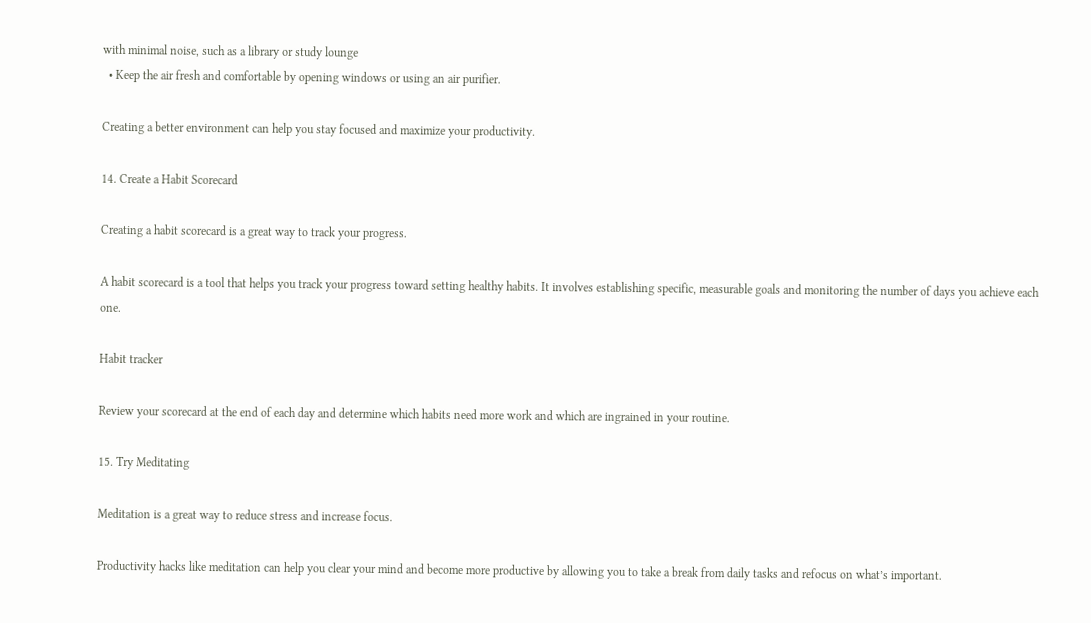with minimal noise, such as a library or study lounge
  • Keep the air fresh and comfortable by opening windows or using an air purifier.

Creating a better environment can help you stay focused and maximize your productivity.

14. Create a Habit Scorecard

Creating a habit scorecard is a great way to track your progress.

A habit scorecard is a tool that helps you track your progress toward setting healthy habits. It involves establishing specific, measurable goals and monitoring the number of days you achieve each one.

Habit tracker

Review your scorecard at the end of each day and determine which habits need more work and which are ingrained in your routine.

15. Try Meditating

Meditation is a great way to reduce stress and increase focus.

Productivity hacks like meditation can help you clear your mind and become more productive by allowing you to take a break from daily tasks and refocus on what’s important.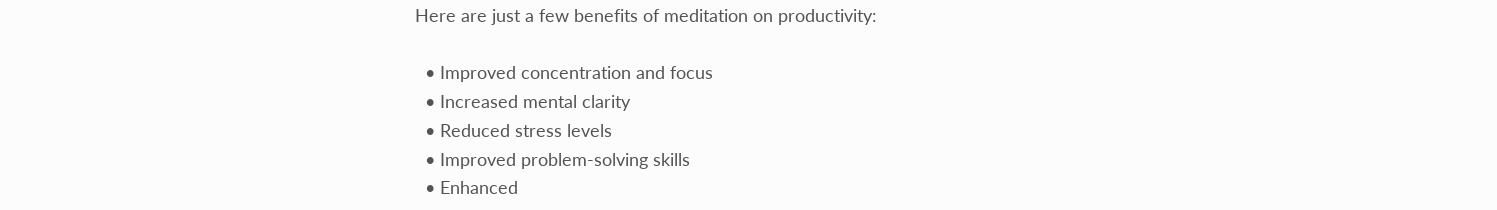Here are just a few benefits of meditation on productivity:

  • Improved concentration and focus
  • Increased mental clarity
  • Reduced stress levels
  • Improved problem-solving skills
  • Enhanced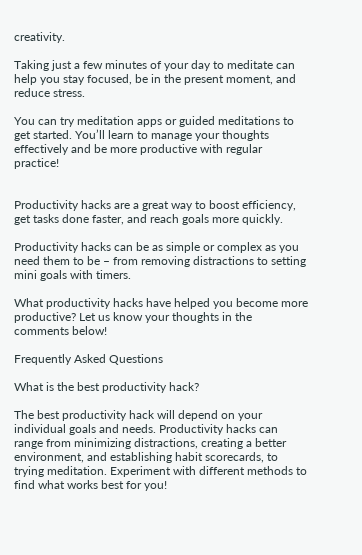creativity.

Taking just a few minutes of your day to meditate can help you stay focused, be in the present moment, and reduce stress.

You can try meditation apps or guided meditations to get started. You’ll learn to manage your thoughts effectively and be more productive with regular practice!


Productivity hacks are a great way to boost efficiency, get tasks done faster, and reach goals more quickly.

Productivity hacks can be as simple or complex as you need them to be – from removing distractions to setting mini goals with timers.

What productivity hacks have helped you become more productive? Let us know your thoughts in the comments below!

Frequently Asked Questions

What is the best productivity hack?

The best productivity hack will depend on your individual goals and needs. Productivity hacks can range from minimizing distractions, creating a better environment, and establishing habit scorecards, to trying meditation. Experiment with different methods to find what works best for you!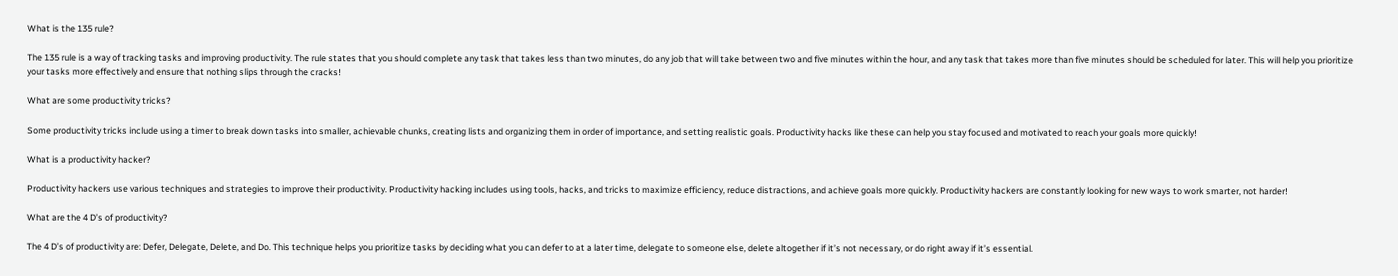What is the 135 rule?

The 135 rule is a way of tracking tasks and improving productivity. The rule states that you should complete any task that takes less than two minutes, do any job that will take between two and five minutes within the hour, and any task that takes more than five minutes should be scheduled for later. This will help you prioritize your tasks more effectively and ensure that nothing slips through the cracks!

What are some productivity tricks?

Some productivity tricks include using a timer to break down tasks into smaller, achievable chunks, creating lists and organizing them in order of importance, and setting realistic goals. Productivity hacks like these can help you stay focused and motivated to reach your goals more quickly!

What is a productivity hacker?

Productivity hackers use various techniques and strategies to improve their productivity. Productivity hacking includes using tools, hacks, and tricks to maximize efficiency, reduce distractions, and achieve goals more quickly. Productivity hackers are constantly looking for new ways to work smarter, not harder!

What are the 4 D’s of productivity?

The 4 D’s of productivity are: Defer, Delegate, Delete, and Do. This technique helps you prioritize tasks by deciding what you can defer to at a later time, delegate to someone else, delete altogether if it’s not necessary, or do right away if it’s essential.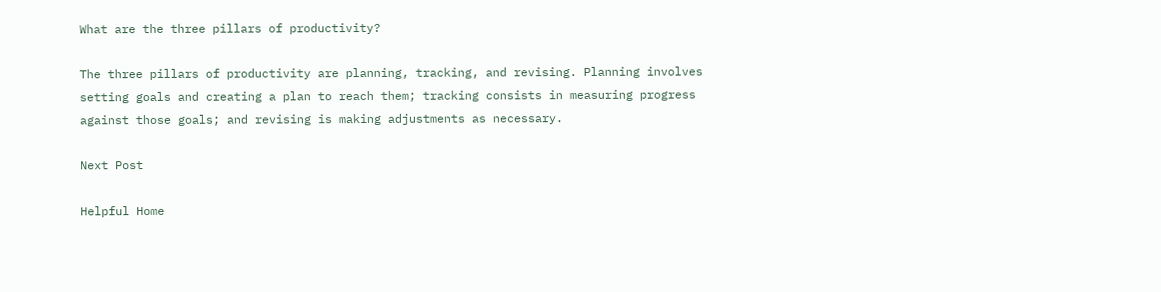What are the three pillars of productivity?

The three pillars of productivity are planning, tracking, and revising. Planning involves setting goals and creating a plan to reach them; tracking consists in measuring progress against those goals; and revising is making adjustments as necessary.

Next Post

Helpful Home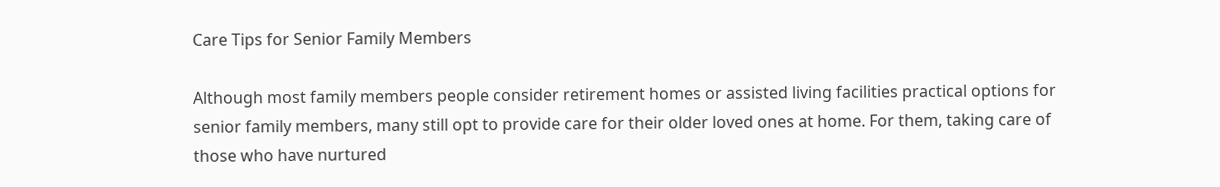Care Tips for Senior Family Members

Although most family members people consider retirement homes or assisted living facilities practical options for senior family members, many still opt to provide care for their older loved ones at home. For them, taking care of those who have nurtured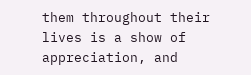them throughout their lives is a show of appreciation, and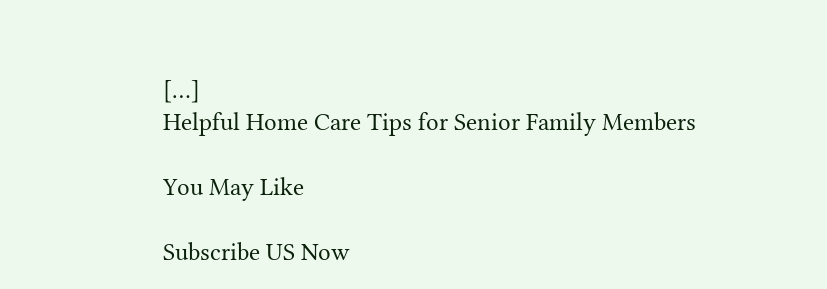[…]
Helpful Home Care Tips for Senior Family Members

You May Like

Subscribe US Now